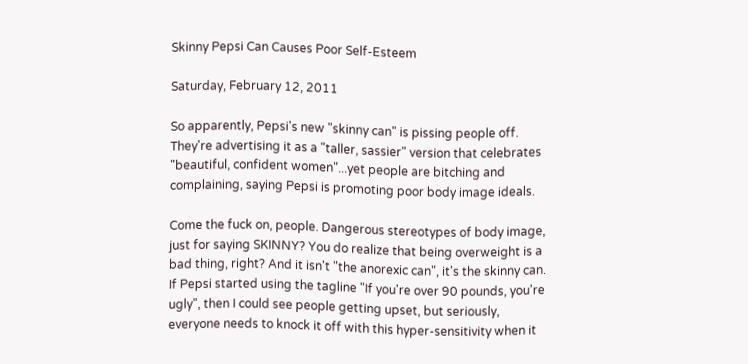Skinny Pepsi Can Causes Poor Self-Esteem

Saturday, February 12, 2011

So apparently, Pepsi's new "skinny can" is pissing people off. They're advertising it as a "taller, sassier" version that celebrates "beautiful, confident women"...yet people are bitching and complaining, saying Pepsi is promoting poor body image ideals.

Come the fuck on, people. Dangerous stereotypes of body image, just for saying SKINNY? You do realize that being overweight is a bad thing, right? And it isn't "the anorexic can", it's the skinny can. If Pepsi started using the tagline "If you're over 90 pounds, you're ugly", then I could see people getting upset, but seriously, everyone needs to knock it off with this hyper-sensitivity when it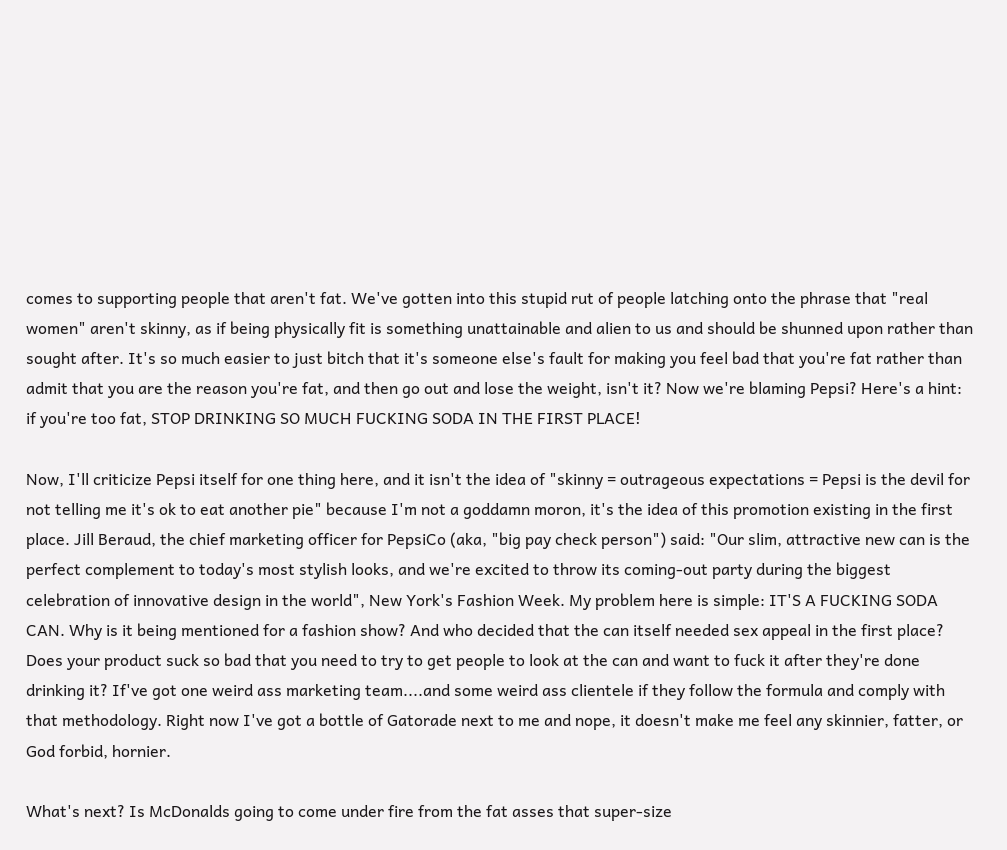comes to supporting people that aren't fat. We've gotten into this stupid rut of people latching onto the phrase that "real women" aren't skinny, as if being physically fit is something unattainable and alien to us and should be shunned upon rather than sought after. It's so much easier to just bitch that it's someone else's fault for making you feel bad that you're fat rather than admit that you are the reason you're fat, and then go out and lose the weight, isn't it? Now we're blaming Pepsi? Here's a hint: if you're too fat, STOP DRINKING SO MUCH FUCKING SODA IN THE FIRST PLACE!

Now, I'll criticize Pepsi itself for one thing here, and it isn't the idea of "skinny = outrageous expectations = Pepsi is the devil for not telling me it's ok to eat another pie" because I'm not a goddamn moron, it's the idea of this promotion existing in the first place. Jill Beraud, the chief marketing officer for PepsiCo (aka, "big pay check person") said: "Our slim, attractive new can is the perfect complement to today's most stylish looks, and we're excited to throw its coming-out party during the biggest celebration of innovative design in the world", New York's Fashion Week. My problem here is simple: IT'S A FUCKING SODA CAN. Why is it being mentioned for a fashion show? And who decided that the can itself needed sex appeal in the first place? Does your product suck so bad that you need to try to get people to look at the can and want to fuck it after they're done drinking it? If've got one weird ass marketing team....and some weird ass clientele if they follow the formula and comply with that methodology. Right now I've got a bottle of Gatorade next to me and nope, it doesn't make me feel any skinnier, fatter, or God forbid, hornier.

What's next? Is McDonalds going to come under fire from the fat asses that super-size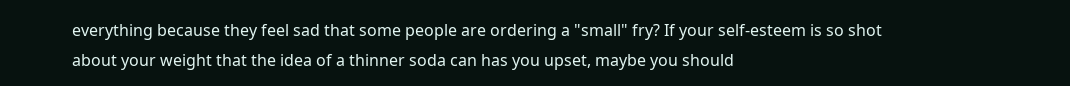everything because they feel sad that some people are ordering a "small" fry? If your self-esteem is so shot about your weight that the idea of a thinner soda can has you upset, maybe you should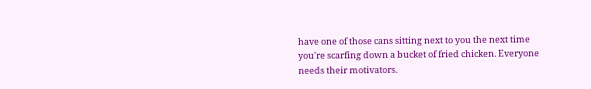have one of those cans sitting next to you the next time you're scarfing down a bucket of fried chicken. Everyone needs their motivators.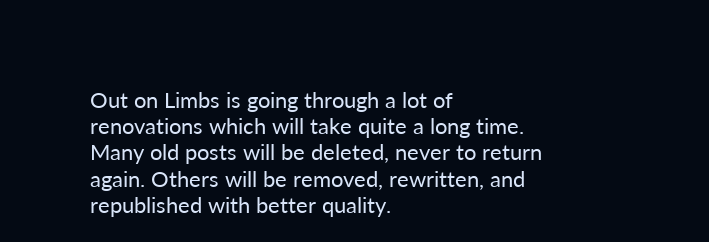Out on Limbs is going through a lot of renovations which will take quite a long time. Many old posts will be deleted, never to return again. Others will be removed, rewritten, and republished with better quality.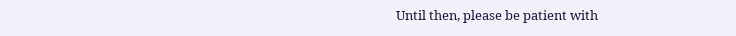Until then, please be patient with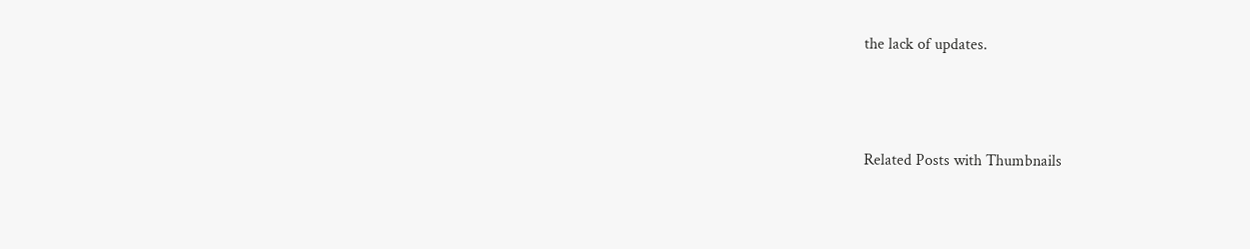the lack of updates.



Related Posts with Thumbnails